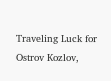Traveling Luck for Ostrov Kozlov,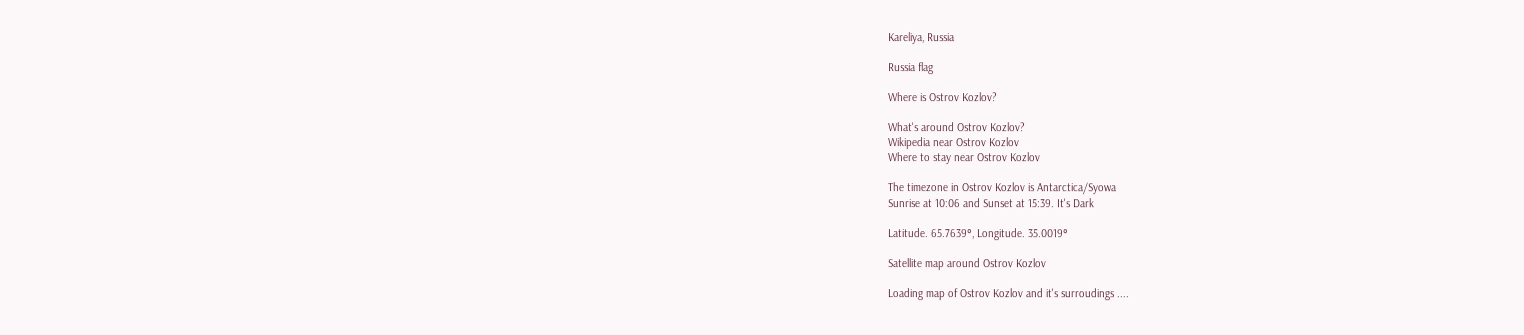Kareliya, Russia

Russia flag

Where is Ostrov Kozlov?

What's around Ostrov Kozlov?
Wikipedia near Ostrov Kozlov
Where to stay near Ostrov Kozlov

The timezone in Ostrov Kozlov is Antarctica/Syowa
Sunrise at 10:06 and Sunset at 15:39. It's Dark

Latitude. 65.7639°, Longitude. 35.0019°

Satellite map around Ostrov Kozlov

Loading map of Ostrov Kozlov and it's surroudings ....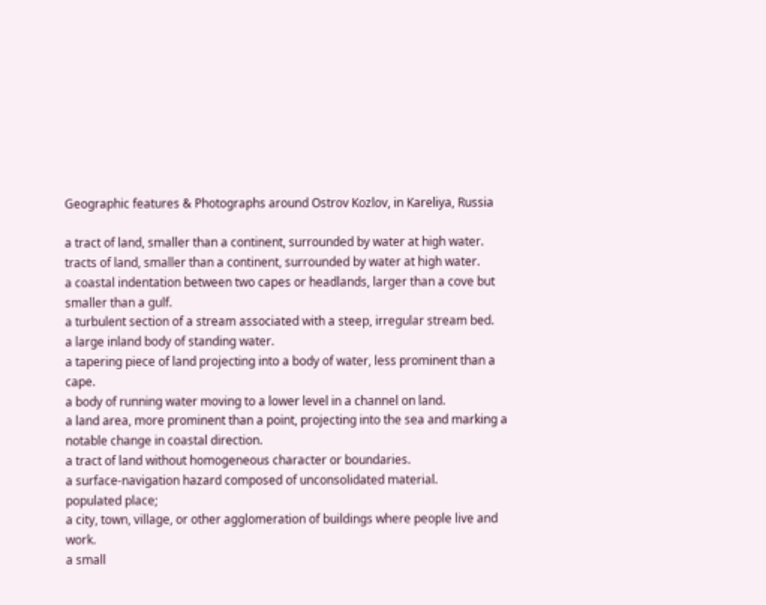Geographic features & Photographs around Ostrov Kozlov, in Kareliya, Russia

a tract of land, smaller than a continent, surrounded by water at high water.
tracts of land, smaller than a continent, surrounded by water at high water.
a coastal indentation between two capes or headlands, larger than a cove but smaller than a gulf.
a turbulent section of a stream associated with a steep, irregular stream bed.
a large inland body of standing water.
a tapering piece of land projecting into a body of water, less prominent than a cape.
a body of running water moving to a lower level in a channel on land.
a land area, more prominent than a point, projecting into the sea and marking a notable change in coastal direction.
a tract of land without homogeneous character or boundaries.
a surface-navigation hazard composed of unconsolidated material.
populated place;
a city, town, village, or other agglomeration of buildings where people live and work.
a small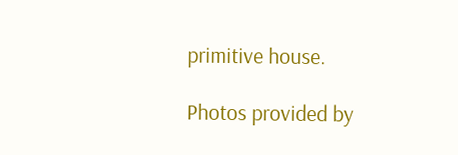primitive house.

Photos provided by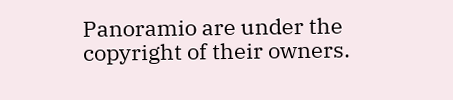Panoramio are under the copyright of their owners.